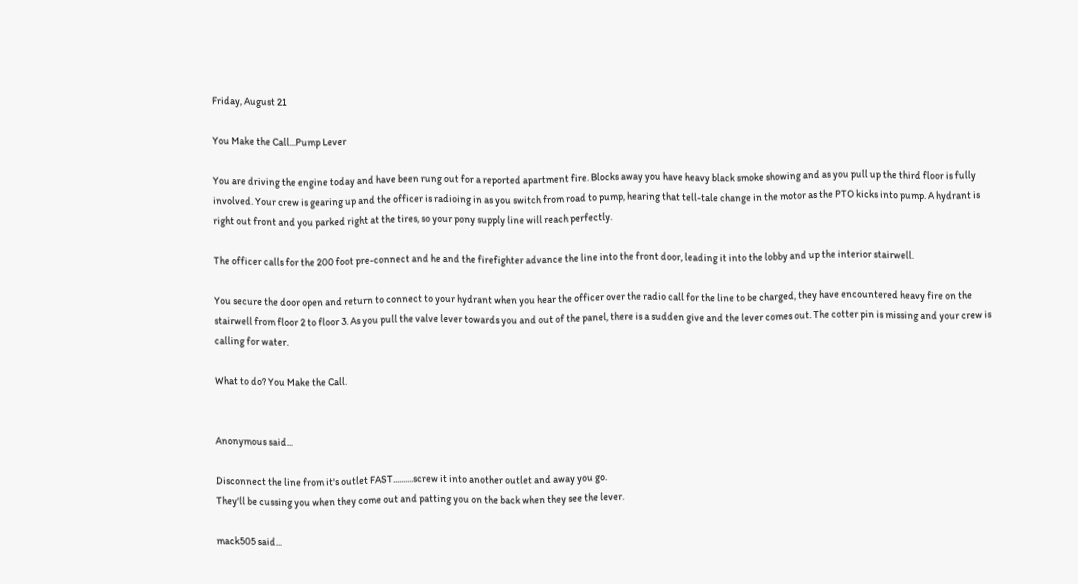Friday, August 21

You Make the Call...Pump Lever

You are driving the engine today and have been rung out for a reported apartment fire. Blocks away you have heavy black smoke showing and as you pull up the third floor is fully involved. Your crew is gearing up and the officer is radioing in as you switch from road to pump, hearing that tell-tale change in the motor as the PTO kicks into pump. A hydrant is right out front and you parked right at the tires, so your pony supply line will reach perfectly.

The officer calls for the 200 foot pre-connect and he and the firefighter advance the line into the front door, leading it into the lobby and up the interior stairwell.

You secure the door open and return to connect to your hydrant when you hear the officer over the radio call for the line to be charged, they have encountered heavy fire on the stairwell from floor 2 to floor 3. As you pull the valve lever towards you and out of the panel, there is a sudden give and the lever comes out. The cotter pin is missing and your crew is calling for water.

What to do? You Make the Call.


Anonymous said...

Disconnect the line from it's outlet FAST..........screw it into another outlet and away you go.
They'll be cussing you when they come out and patting you on the back when they see the lever.

mack505 said...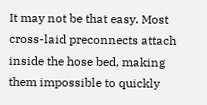It may not be that easy. Most cross-laid preconnects attach inside the hose bed, making them impossible to quickly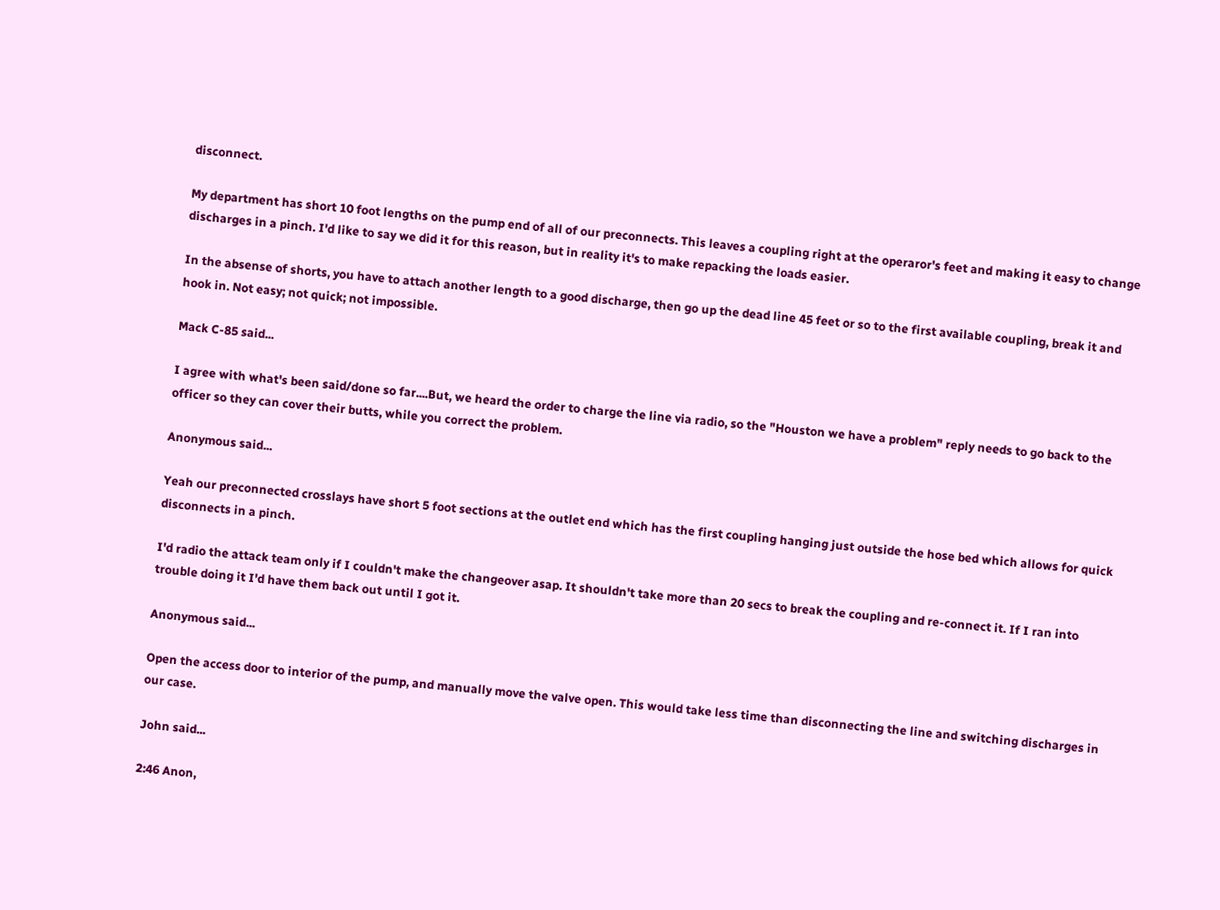disconnect.

My department has short 10 foot lengths on the pump end of all of our preconnects. This leaves a coupling right at the operaror's feet and making it easy to change discharges in a pinch. I'd like to say we did it for this reason, but in reality it's to make repacking the loads easier.

In the absense of shorts, you have to attach another length to a good discharge, then go up the dead line 45 feet or so to the first available coupling, break it and hook in. Not easy; not quick; not impossible.

Mack C-85 said...

I agree with what's been said/done so far....But, we heard the order to charge the line via radio, so the "Houston we have a problem" reply needs to go back to the officer so they can cover their butts, while you correct the problem.

Anonymous said...

Yeah our preconnected crosslays have short 5 foot sections at the outlet end which has the first coupling hanging just outside the hose bed which allows for quick disconnects in a pinch.

I'd radio the attack team only if I couldn't make the changeover asap. It shouldn't take more than 20 secs to break the coupling and re-connect it. If I ran into trouble doing it I'd have them back out until I got it.

Anonymous said...

Open the access door to interior of the pump, and manually move the valve open. This would take less time than disconnecting the line and switching discharges in our case.

John said...

2:46 Anon,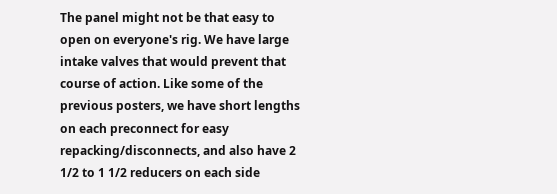The panel might not be that easy to open on everyone's rig. We have large intake valves that would prevent that course of action. Like some of the previous posters, we have short lengths on each preconnect for easy repacking/disconnects, and also have 2 1/2 to 1 1/2 reducers on each side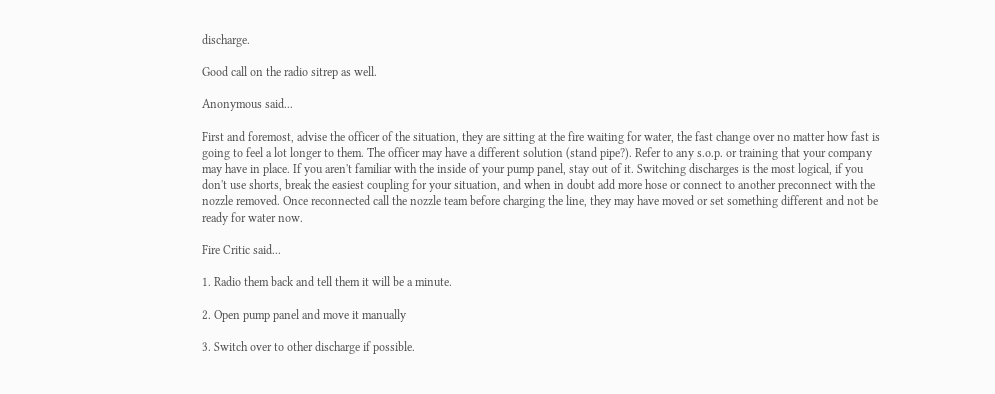discharge.

Good call on the radio sitrep as well.

Anonymous said...

First and foremost, advise the officer of the situation, they are sitting at the fire waiting for water, the fast change over no matter how fast is going to feel a lot longer to them. The officer may have a different solution (stand pipe?). Refer to any s.o.p. or training that your company may have in place. If you aren't familiar with the inside of your pump panel, stay out of it. Switching discharges is the most logical, if you don't use shorts, break the easiest coupling for your situation, and when in doubt add more hose or connect to another preconnect with the nozzle removed. Once reconnected call the nozzle team before charging the line, they may have moved or set something different and not be ready for water now.

Fire Critic said...

1. Radio them back and tell them it will be a minute.

2. Open pump panel and move it manually

3. Switch over to other discharge if possible.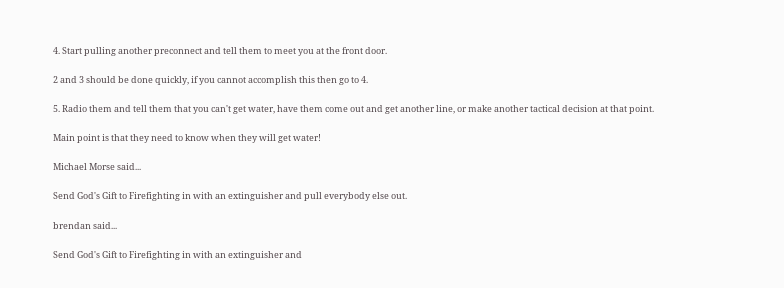4. Start pulling another preconnect and tell them to meet you at the front door.

2 and 3 should be done quickly, if you cannot accomplish this then go to 4.

5. Radio them and tell them that you can't get water, have them come out and get another line, or make another tactical decision at that point.

Main point is that they need to know when they will get water!

Michael Morse said...

Send God's Gift to Firefighting in with an extinguisher and pull everybody else out.

brendan said...

Send God's Gift to Firefighting in with an extinguisher and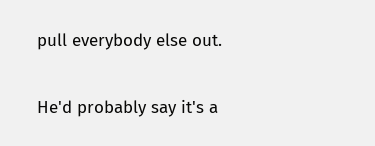pull everybody else out.

He'd probably say it's a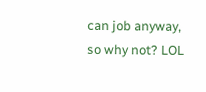can job anyway, so why not? LOL